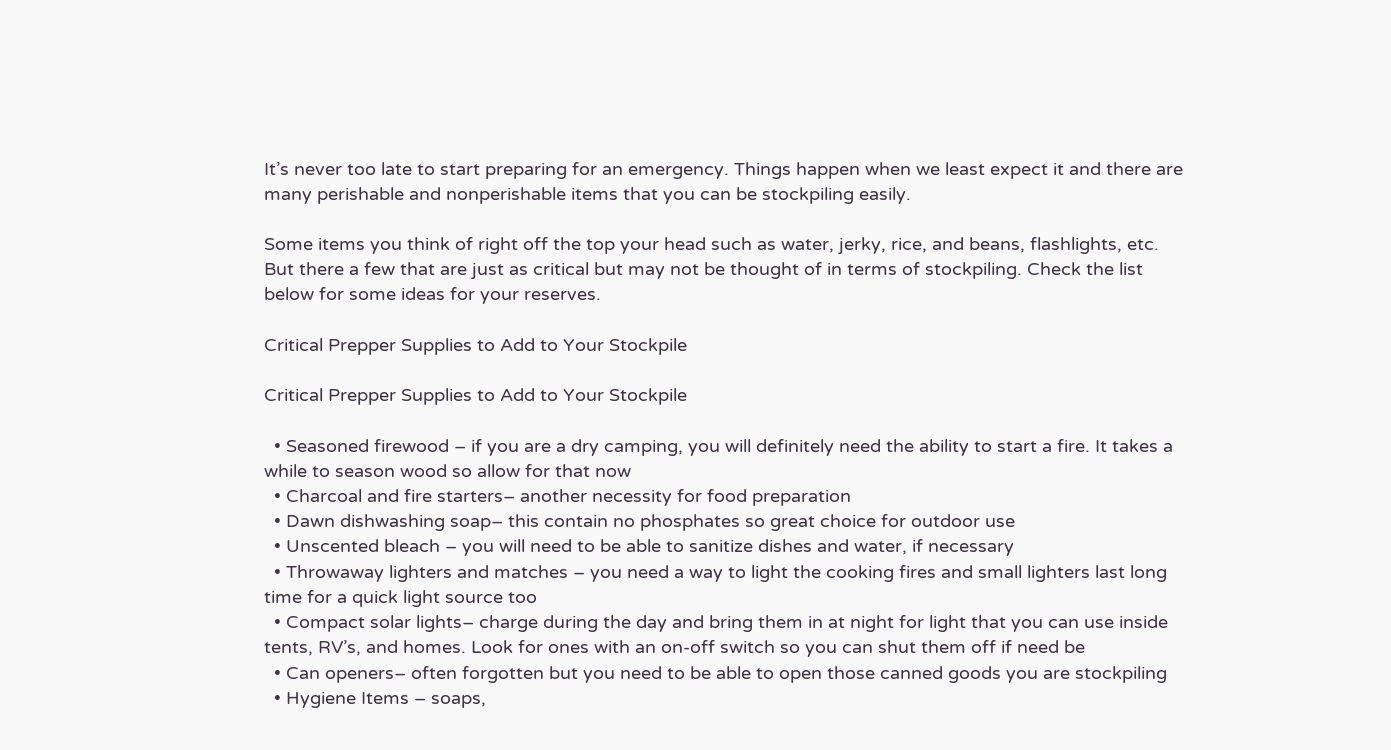It’s never too late to start preparing for an emergency. Things happen when we least expect it and there are many perishable and nonperishable items that you can be stockpiling easily.

Some items you think of right off the top your head such as water, jerky, rice, and beans, flashlights, etc. But there a few that are just as critical but may not be thought of in terms of stockpiling. Check the list below for some ideas for your reserves.

Critical Prepper Supplies to Add to Your Stockpile

Critical Prepper Supplies to Add to Your Stockpile

  • Seasoned firewood – if you are a dry camping, you will definitely need the ability to start a fire. It takes a while to season wood so allow for that now
  • Charcoal and fire starters– another necessity for food preparation
  • Dawn dishwashing soap– this contain no phosphates so great choice for outdoor use
  • Unscented bleach – you will need to be able to sanitize dishes and water, if necessary
  • Throwaway lighters and matches – you need a way to light the cooking fires and small lighters last long time for a quick light source too
  • Compact solar lights– charge during the day and bring them in at night for light that you can use inside tents, RV’s, and homes. Look for ones with an on-off switch so you can shut them off if need be
  • Can openers– often forgotten but you need to be able to open those canned goods you are stockpiling
  • Hygiene Items – soaps,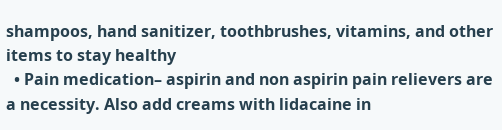shampoos, hand sanitizer, toothbrushes, vitamins, and other items to stay healthy
  • Pain medication– aspirin and non aspirin pain relievers are a necessity. Also add creams with lidacaine in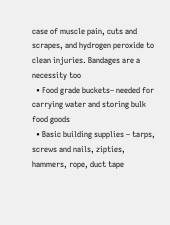case of muscle pain, cuts and scrapes, and hydrogen peroxide to clean injuries. Bandages are a necessity too
  • Food grade buckets– needed for carrying water and storing bulk food goods
  • Basic building supplies – tarps, screws and nails, zipties, hammers, rope, duct tape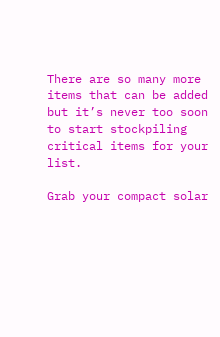There are so many more items that can be added but it’s never too soon to start stockpiling critical items for your list.

Grab your compact solar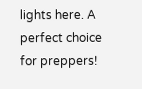lights here. A perfect choice for preppers!